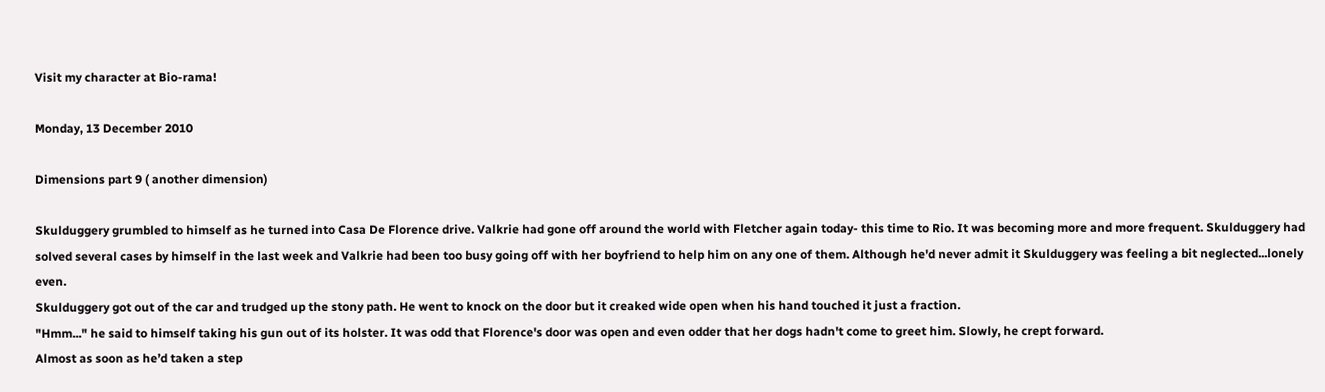Visit my character at Bio-rama!

Monday, 13 December 2010

Dimensions part 9 ( another dimension)

Skulduggery grumbled to himself as he turned into Casa De Florence drive. Valkrie had gone off around the world with Fletcher again today- this time to Rio. It was becoming more and more frequent. Skulduggery had solved several cases by himself in the last week and Valkrie had been too busy going off with her boyfriend to help him on any one of them. Although he'd never admit it Skulduggery was feeling a bit neglected...lonely even.
Skulduggery got out of the car and trudged up the stony path. He went to knock on the door but it creaked wide open when his hand touched it just a fraction.
"Hmm..." he said to himself taking his gun out of its holster. It was odd that Florence's door was open and even odder that her dogs hadn't come to greet him. Slowly, he crept forward.
Almost as soon as he’d taken a step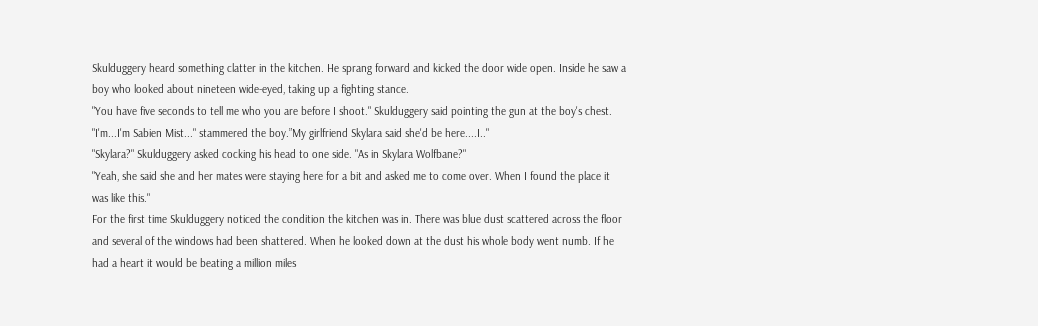Skulduggery heard something clatter in the kitchen. He sprang forward and kicked the door wide open. Inside he saw a boy who looked about nineteen wide-eyed, taking up a fighting stance.
"You have five seconds to tell me who you are before I shoot." Skulduggery said pointing the gun at the boy's chest.
"I'm...I'm Sabien Mist..." stammered the boy.”My girlfriend Skylara said she'd be here....I.."
"Skylara?" Skulduggery asked cocking his head to one side. "As in Skylara Wolfbane?"
"Yeah, she said she and her mates were staying here for a bit and asked me to come over. When I found the place it was like this."
For the first time Skulduggery noticed the condition the kitchen was in. There was blue dust scattered across the floor and several of the windows had been shattered. When he looked down at the dust his whole body went numb. If he had a heart it would be beating a million miles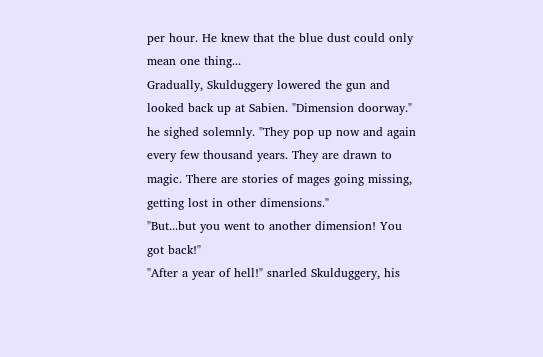per hour. He knew that the blue dust could only mean one thing...
Gradually, Skulduggery lowered the gun and looked back up at Sabien. "Dimension doorway." he sighed solemnly. "They pop up now and again every few thousand years. They are drawn to magic. There are stories of mages going missing, getting lost in other dimensions."
"But...but you went to another dimension! You got back!"
"After a year of hell!" snarled Skulduggery, his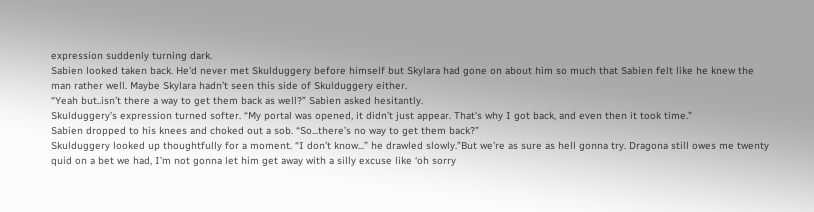expression suddenly turning dark.
Sabien looked taken back. He'd never met Skulduggery before himself but Skylara had gone on about him so much that Sabien felt like he knew the man rather well. Maybe Skylara hadn’t seen this side of Skulduggery either.
“Yeah but..isn’t there a way to get them back as well?” Sabien asked hesitantly.
Skulduggery’s expression turned softer. “My portal was opened, it didn’t just appear. That’s why I got back, and even then it took time.”
Sabien dropped to his knees and choked out a sob. “So...there’s no way to get them back?”
Skulduggery looked up thoughtfully for a moment. “I don’t know...” he drawled slowly.”But we’re as sure as hell gonna try. Dragona still owes me twenty quid on a bet we had, I’m not gonna let him get away with a silly excuse like ‘oh sorry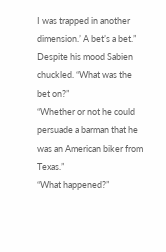I was trapped in another dimension.’ A bet’s a bet.”
Despite his mood Sabien chuckled. “What was the bet on?”
“Whether or not he could persuade a barman that he was an American biker from Texas.”
“What happened?”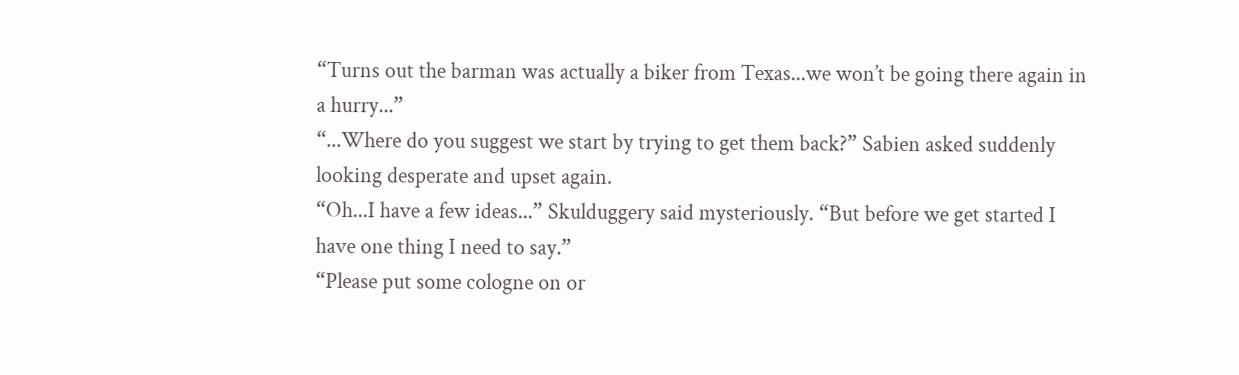“Turns out the barman was actually a biker from Texas...we won’t be going there again in a hurry...”
“...Where do you suggest we start by trying to get them back?” Sabien asked suddenly looking desperate and upset again.
“Oh...I have a few ideas...” Skulduggery said mysteriously. “But before we get started I have one thing I need to say.”
“Please put some cologne on or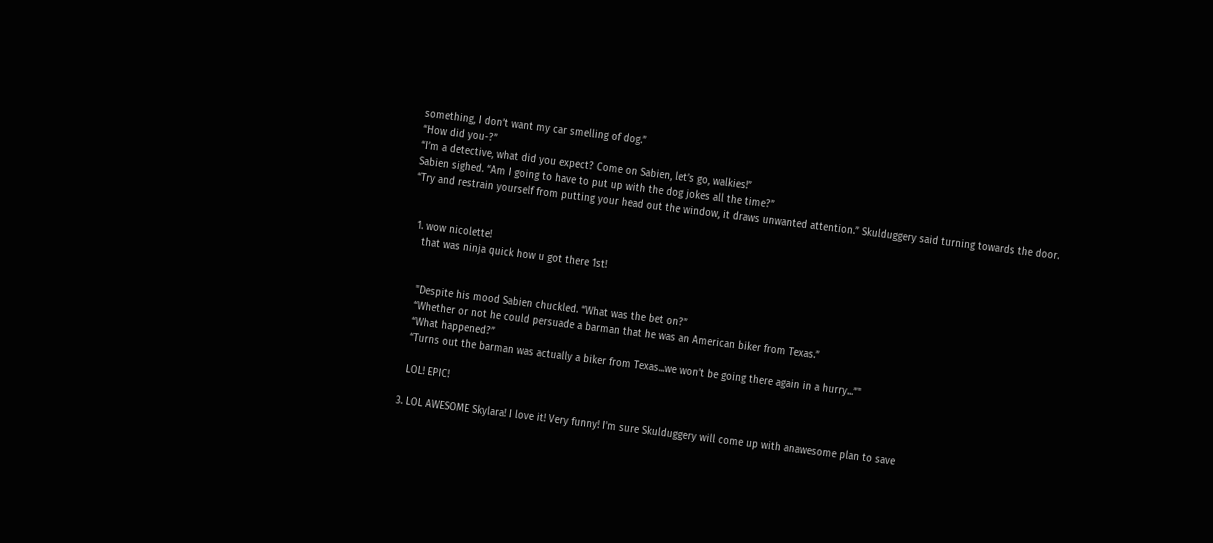something, I don’t want my car smelling of dog.”
“How did you-?”
“I’m a detective, what did you expect? Come on Sabien, let’s go, walkies!”
Sabien sighed. “Am I going to have to put up with the dog jokes all the time?”
“Try and restrain yourself from putting your head out the window, it draws unwanted attention.” Skulduggery said turning towards the door.


  1. wow nicolette!
    that was ninja quick how u got there 1st!


    "Despite his mood Sabien chuckled. “What was the bet on?”
    “Whether or not he could persuade a barman that he was an American biker from Texas.”
    “What happened?”
    “Turns out the barman was actually a biker from Texas...we won’t be going there again in a hurry...”"

    LOL! EPIC!

  3. LOL AWESOME Skylara! I love it! Very funny! I'm sure Skulduggery will come up with anawesome plan to save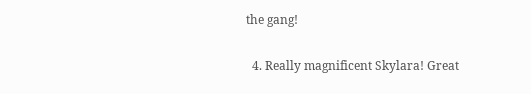the gang!

  4. Really magnificent Skylara! Great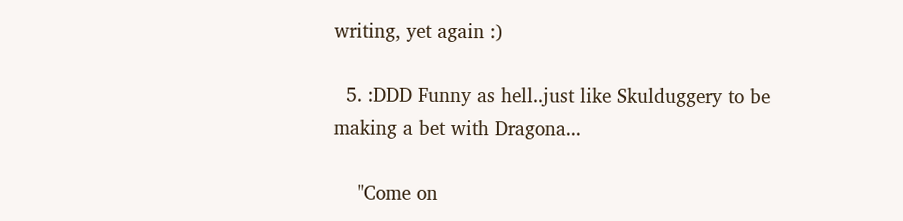writing, yet again :)

  5. :DDD Funny as hell..just like Skulduggery to be making a bet with Dragona...

    "Come on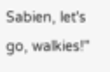Sabien, let's go, walkies!"